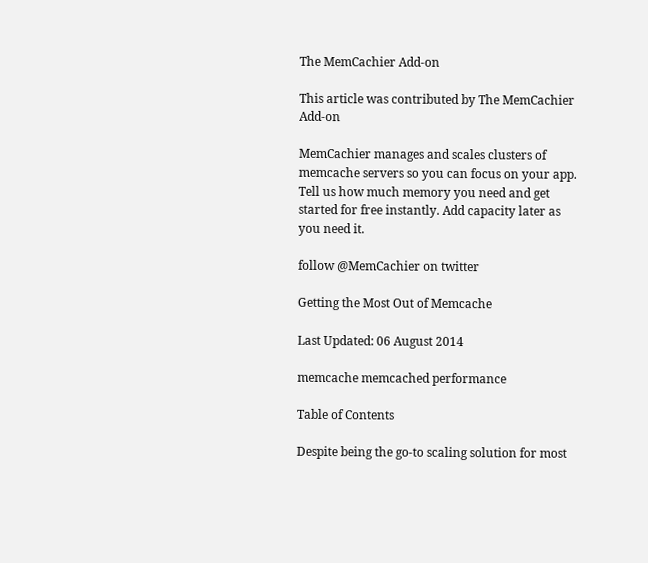The MemCachier Add-on

This article was contributed by The MemCachier Add-on

MemCachier manages and scales clusters of memcache servers so you can focus on your app. Tell us how much memory you need and get started for free instantly. Add capacity later as you need it.

follow @MemCachier on twitter

Getting the Most Out of Memcache

Last Updated: 06 August 2014

memcache memcached performance

Table of Contents

Despite being the go-to scaling solution for most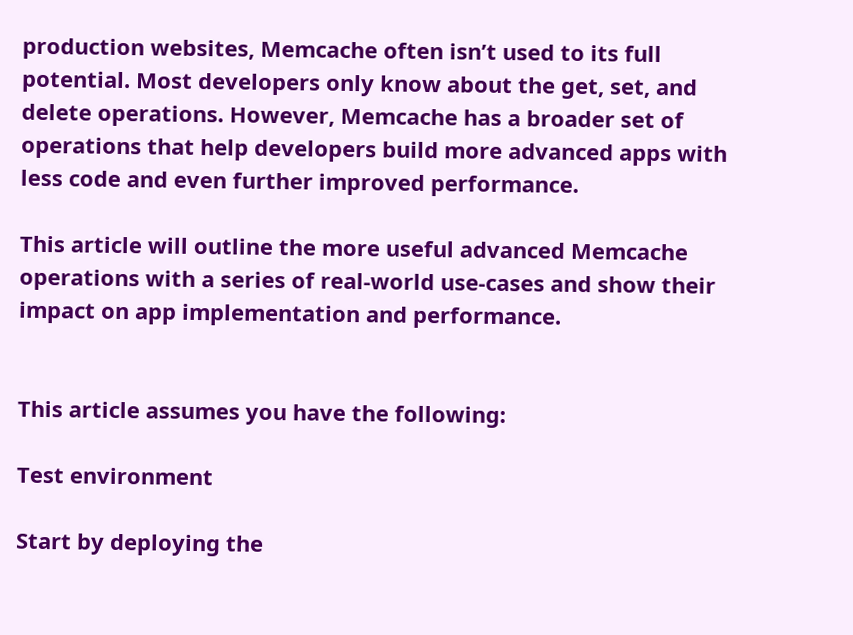production websites, Memcache often isn’t used to its full potential. Most developers only know about the get, set, and delete operations. However, Memcache has a broader set of operations that help developers build more advanced apps with less code and even further improved performance.

This article will outline the more useful advanced Memcache operations with a series of real-world use-cases and show their impact on app implementation and performance.


This article assumes you have the following:

Test environment

Start by deploying the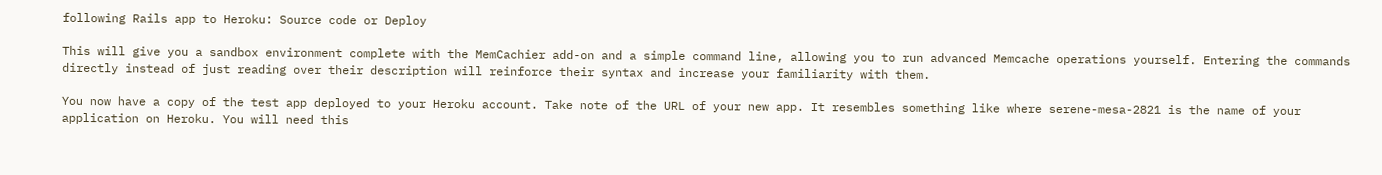following Rails app to Heroku: Source code or Deploy

This will give you a sandbox environment complete with the MemCachier add-on and a simple command line, allowing you to run advanced Memcache operations yourself. Entering the commands directly instead of just reading over their description will reinforce their syntax and increase your familiarity with them.

You now have a copy of the test app deployed to your Heroku account. Take note of the URL of your new app. It resembles something like where serene-mesa-2821 is the name of your application on Heroku. You will need this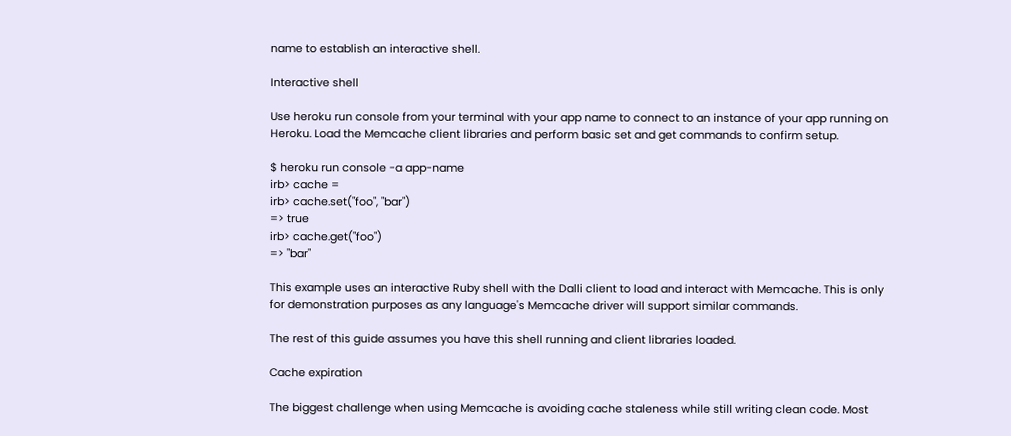name to establish an interactive shell.

Interactive shell

Use heroku run console from your terminal with your app name to connect to an instance of your app running on Heroku. Load the Memcache client libraries and perform basic set and get commands to confirm setup.

$ heroku run console -a app-name
irb> cache =
irb> cache.set("foo", "bar")
=> true
irb> cache.get("foo")
=> "bar"

This example uses an interactive Ruby shell with the Dalli client to load and interact with Memcache. This is only for demonstration purposes as any language's Memcache driver will support similar commands.

The rest of this guide assumes you have this shell running and client libraries loaded.

Cache expiration

The biggest challenge when using Memcache is avoiding cache staleness while still writing clean code. Most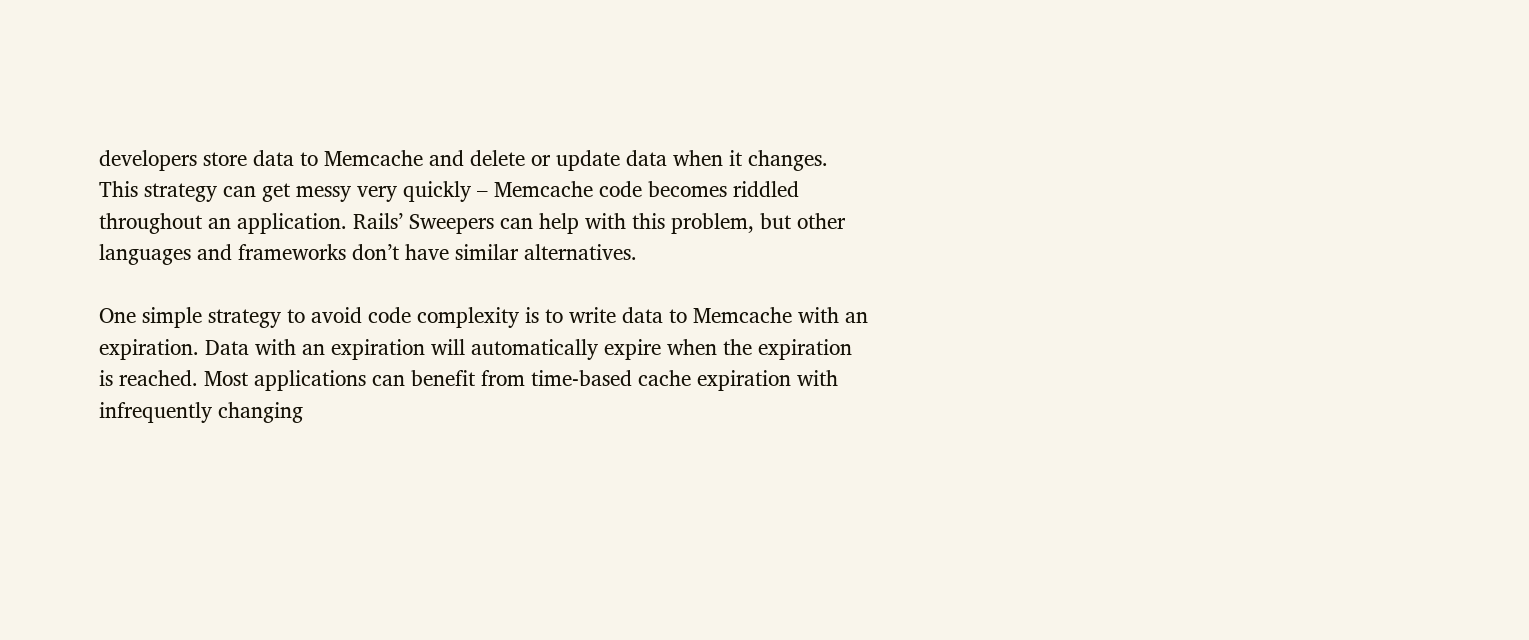developers store data to Memcache and delete or update data when it changes. This strategy can get messy very quickly – Memcache code becomes riddled throughout an application. Rails’ Sweepers can help with this problem, but other languages and frameworks don’t have similar alternatives.

One simple strategy to avoid code complexity is to write data to Memcache with an expiration. Data with an expiration will automatically expire when the expiration is reached. Most applications can benefit from time-based cache expiration with infrequently changing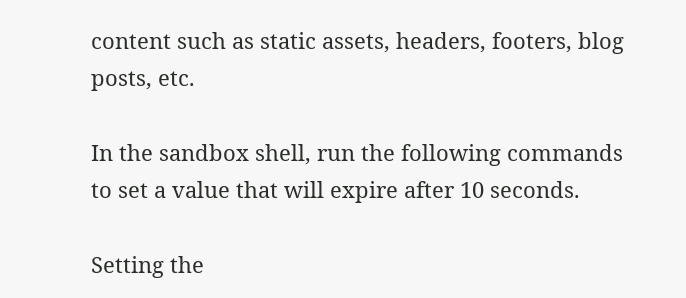content such as static assets, headers, footers, blog posts, etc.

In the sandbox shell, run the following commands to set a value that will expire after 10 seconds.

Setting the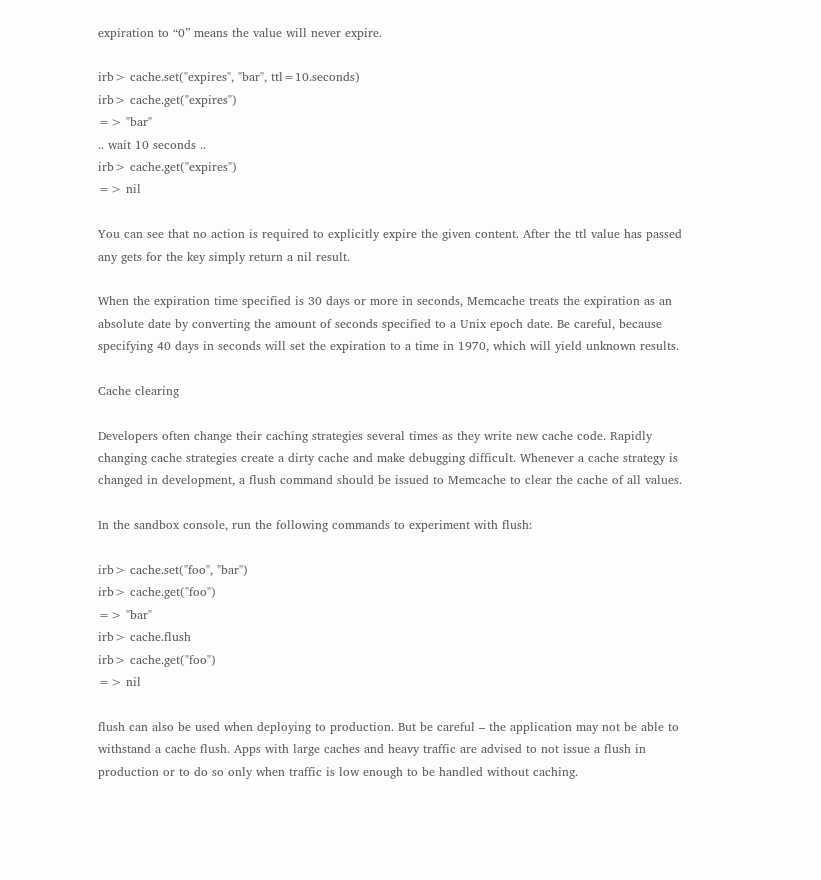expiration to “0” means the value will never expire.

irb> cache.set("expires", "bar", ttl=10.seconds)
irb> cache.get("expires")
=> "bar"
.. wait 10 seconds ..
irb> cache.get("expires")
=> nil

You can see that no action is required to explicitly expire the given content. After the ttl value has passed any gets for the key simply return a nil result.

When the expiration time specified is 30 days or more in seconds, Memcache treats the expiration as an absolute date by converting the amount of seconds specified to a Unix epoch date. Be careful, because specifying 40 days in seconds will set the expiration to a time in 1970, which will yield unknown results.

Cache clearing

Developers often change their caching strategies several times as they write new cache code. Rapidly changing cache strategies create a dirty cache and make debugging difficult. Whenever a cache strategy is changed in development, a flush command should be issued to Memcache to clear the cache of all values.

In the sandbox console, run the following commands to experiment with flush:

irb> cache.set("foo", "bar")
irb> cache.get("foo")
=> "bar"
irb> cache.flush
irb> cache.get("foo")
=> nil

flush can also be used when deploying to production. But be careful – the application may not be able to withstand a cache flush. Apps with large caches and heavy traffic are advised to not issue a flush in production or to do so only when traffic is low enough to be handled without caching.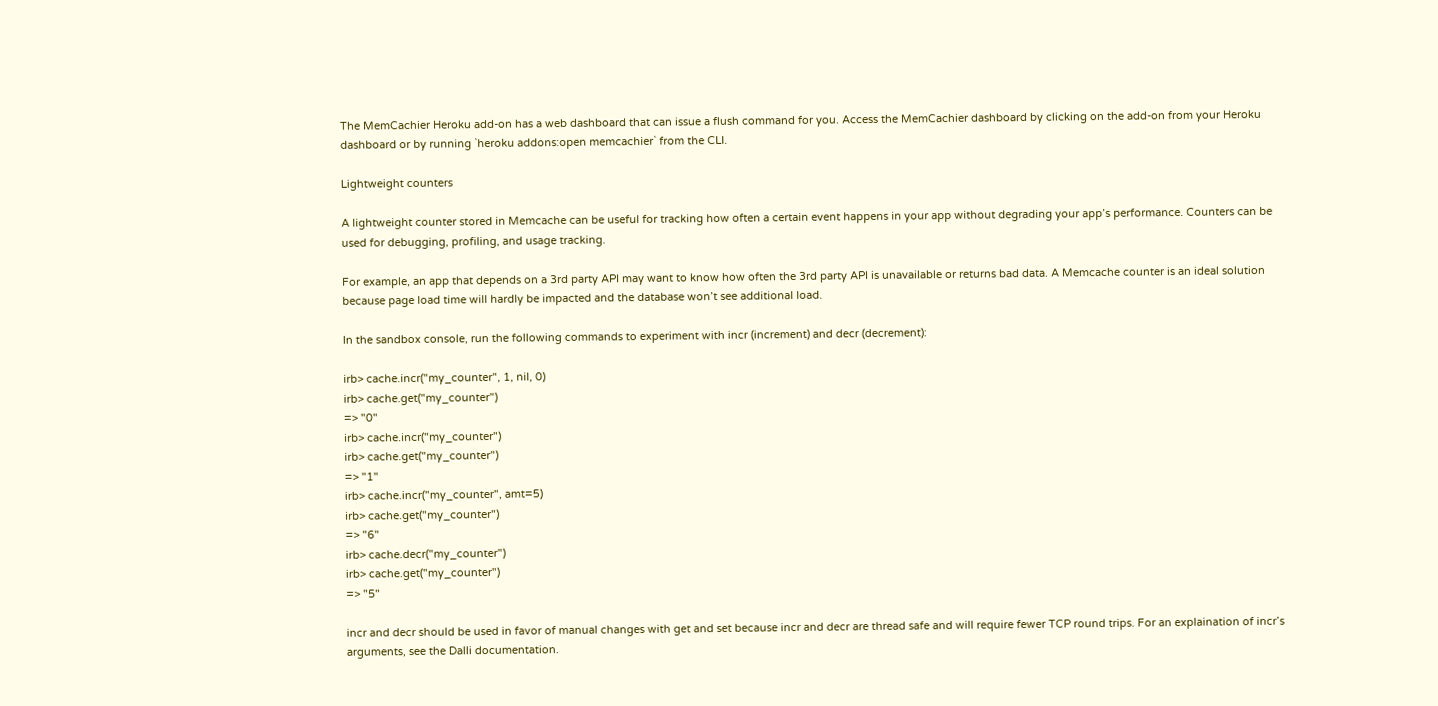The MemCachier Heroku add-on has a web dashboard that can issue a flush command for you. Access the MemCachier dashboard by clicking on the add-on from your Heroku dashboard or by running `heroku addons:open memcachier` from the CLI.

Lightweight counters

A lightweight counter stored in Memcache can be useful for tracking how often a certain event happens in your app without degrading your app’s performance. Counters can be used for debugging, profiling, and usage tracking.

For example, an app that depends on a 3rd party API may want to know how often the 3rd party API is unavailable or returns bad data. A Memcache counter is an ideal solution because page load time will hardly be impacted and the database won’t see additional load.

In the sandbox console, run the following commands to experiment with incr (increment) and decr (decrement):

irb> cache.incr("my_counter", 1, nil, 0)
irb> cache.get("my_counter")
=> "0"
irb> cache.incr("my_counter")
irb> cache.get("my_counter")
=> "1"
irb> cache.incr("my_counter", amt=5)
irb> cache.get("my_counter")
=> "6"
irb> cache.decr("my_counter")
irb> cache.get("my_counter")
=> "5"

incr and decr should be used in favor of manual changes with get and set because incr and decr are thread safe and will require fewer TCP round trips. For an explaination of incr’s arguments, see the Dalli documentation.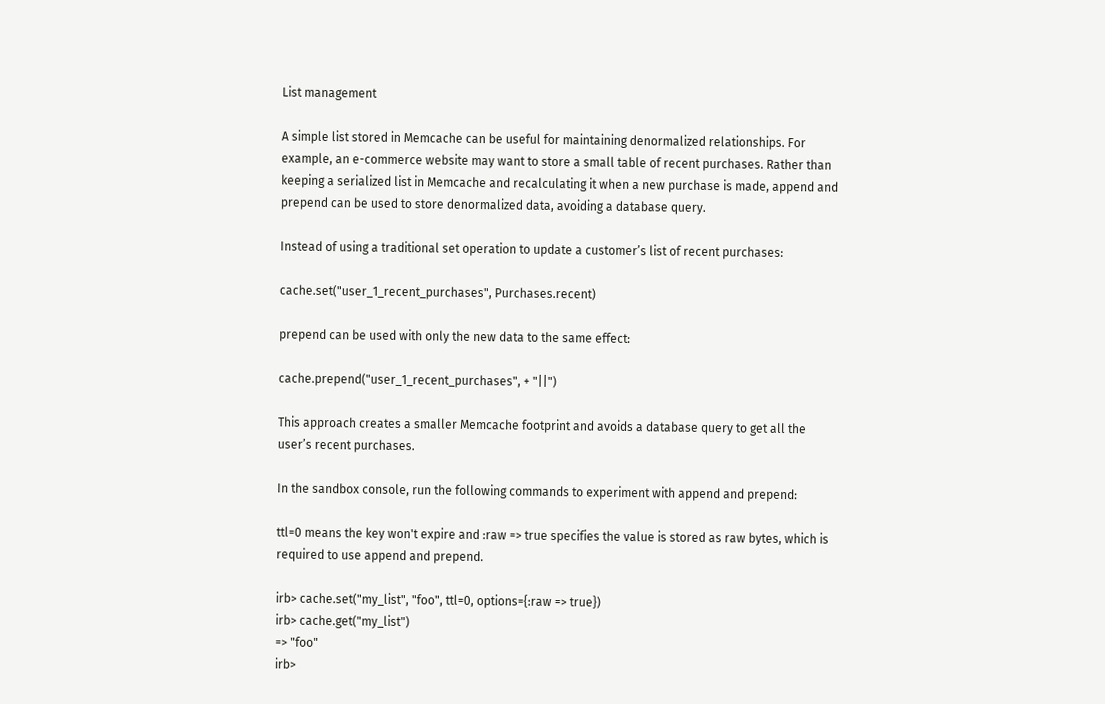List management

A simple list stored in Memcache can be useful for maintaining denormalized relationships. For example, an e-commerce website may want to store a small table of recent purchases. Rather than keeping a serialized list in Memcache and recalculating it when a new purchase is made, append and prepend can be used to store denormalized data, avoiding a database query.

Instead of using a traditional set operation to update a customer’s list of recent purchases:

cache.set("user_1_recent_purchases", Purchases.recent)

prepend can be used with only the new data to the same effect:

cache.prepend("user_1_recent_purchases", + "||")

This approach creates a smaller Memcache footprint and avoids a database query to get all the user’s recent purchases.

In the sandbox console, run the following commands to experiment with append and prepend:

ttl=0 means the key won't expire and :raw => true specifies the value is stored as raw bytes, which is required to use append and prepend.

irb> cache.set("my_list", "foo", ttl=0, options={:raw => true})
irb> cache.get("my_list")
=> "foo"
irb>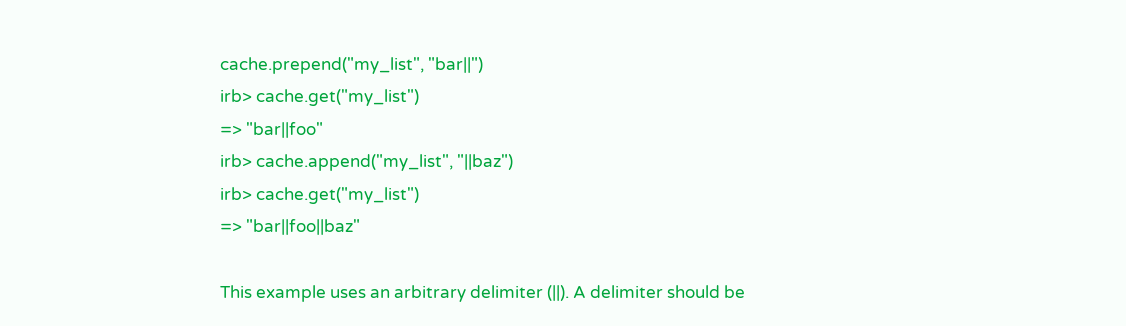cache.prepend("my_list", "bar||")
irb> cache.get("my_list")
=> "bar||foo"
irb> cache.append("my_list", "||baz")
irb> cache.get("my_list")
=> "bar||foo||baz"

This example uses an arbitrary delimiter (||). A delimiter should be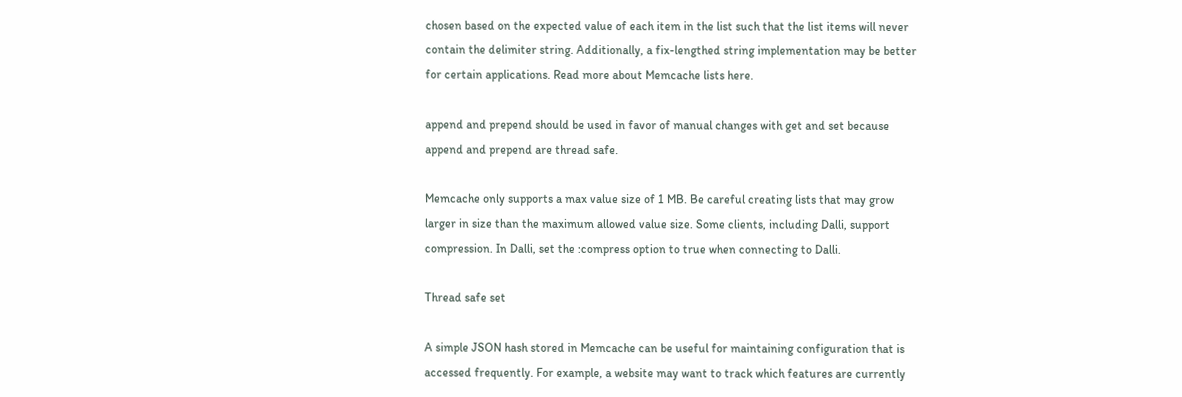chosen based on the expected value of each item in the list such that the list items will never contain the delimiter string. Additionally, a fix-lengthed string implementation may be better for certain applications. Read more about Memcache lists here.

append and prepend should be used in favor of manual changes with get and set because append and prepend are thread safe.

Memcache only supports a max value size of 1 MB. Be careful creating lists that may grow larger in size than the maximum allowed value size. Some clients, including Dalli, support compression. In Dalli, set the :compress option to true when connecting to Dalli.

Thread safe set

A simple JSON hash stored in Memcache can be useful for maintaining configuration that is accessed frequently. For example, a website may want to track which features are currently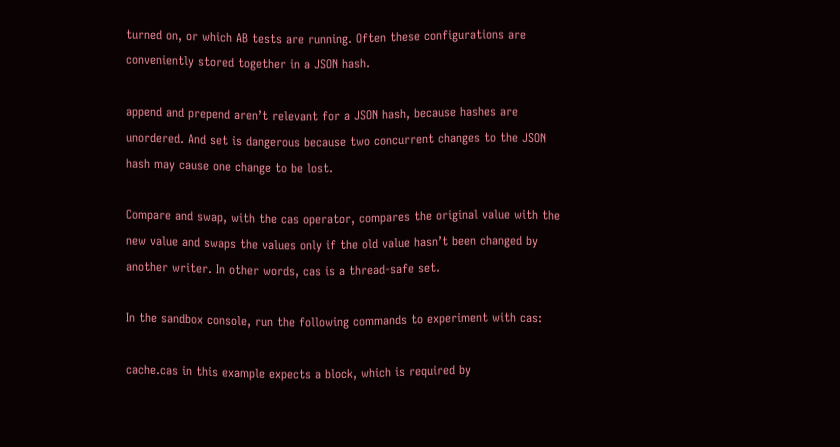turned on, or which AB tests are running. Often these configurations are conveniently stored together in a JSON hash.

append and prepend aren’t relevant for a JSON hash, because hashes are unordered. And set is dangerous because two concurrent changes to the JSON hash may cause one change to be lost.

Compare and swap, with the cas operator, compares the original value with the new value and swaps the values only if the old value hasn’t been changed by another writer. In other words, cas is a thread-safe set.

In the sandbox console, run the following commands to experiment with cas:

cache.cas in this example expects a block, which is required by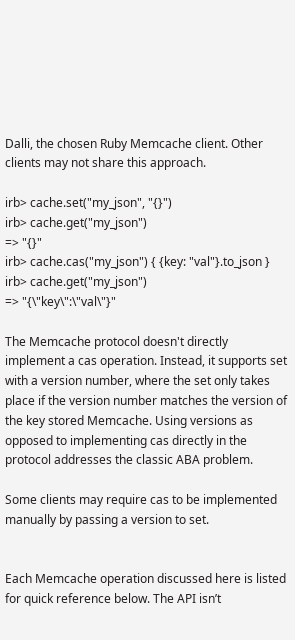Dalli, the chosen Ruby Memcache client. Other clients may not share this approach.

irb> cache.set("my_json", "{}")
irb> cache.get("my_json")
=> "{}"
irb> cache.cas("my_json") { {key: "val"}.to_json }
irb> cache.get("my_json")
=> "{\"key\":\"val\"}"

The Memcache protocol doesn't directly implement a cas operation. Instead, it supports set with a version number, where the set only takes place if the version number matches the version of the key stored Memcache. Using versions as opposed to implementing cas directly in the protocol addresses the classic ABA problem.

Some clients may require cas to be implemented manually by passing a version to set.


Each Memcache operation discussed here is listed for quick reference below. The API isn’t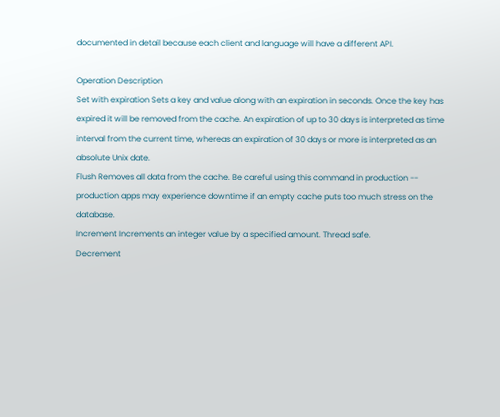documented in detail because each client and language will have a different API.

Operation Description
Set with expiration Sets a key and value along with an expiration in seconds. Once the key has expired it will be removed from the cache. An expiration of up to 30 days is interpreted as time interval from the current time, whereas an expiration of 30 days or more is interpreted as an absolute Unix date.
Flush Removes all data from the cache. Be careful using this command in production -- production apps may experience downtime if an empty cache puts too much stress on the database.
Increment Increments an integer value by a specified amount. Thread safe.
Decrement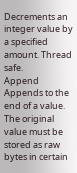Decrements an integer value by a specified amount. Thread safe.
Append Appends to the end of a value. The original value must be stored as raw bytes in certain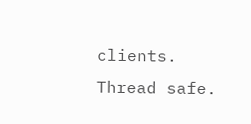clients. Thread safe.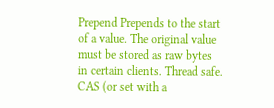Prepend Prepends to the start of a value. The original value must be stored as raw bytes in certain clients. Thread safe.
CAS (or set with a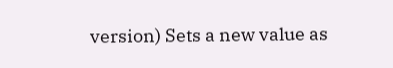version) Sets a new value as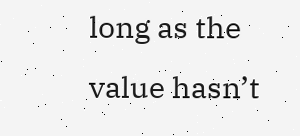long as the value hasn’t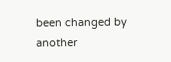been changed by another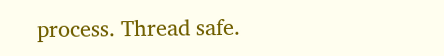process. Thread safe.